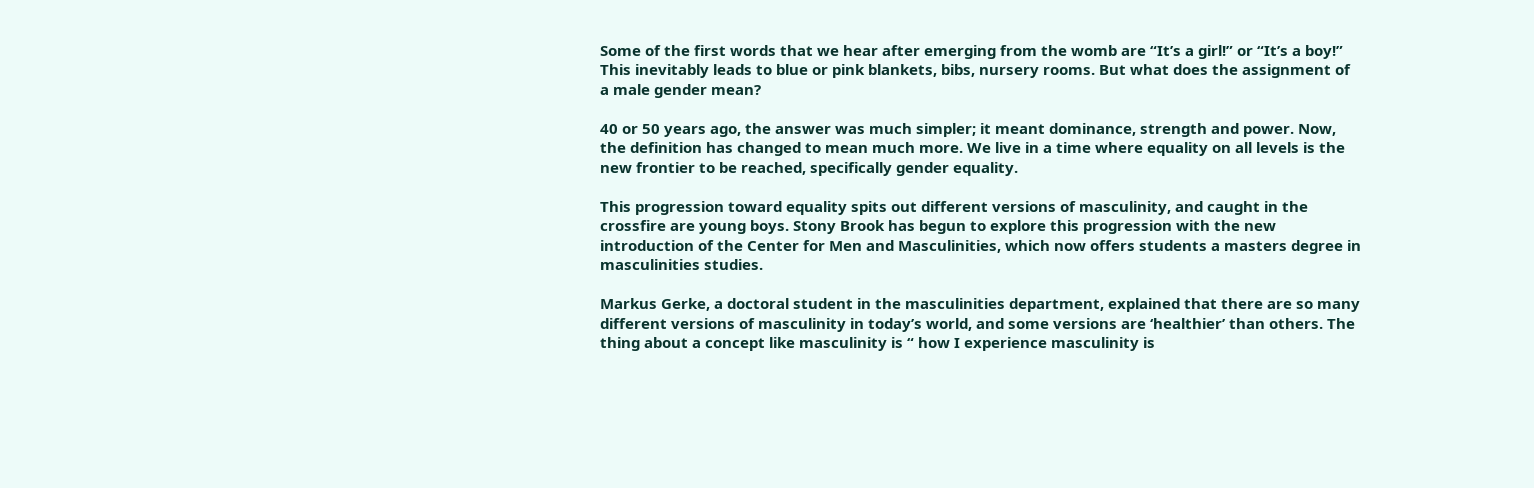Some of the first words that we hear after emerging from the womb are “It’s a girl!” or “It’s a boy!” This inevitably leads to blue or pink blankets, bibs, nursery rooms. But what does the assignment of a male gender mean?

40 or 50 years ago, the answer was much simpler; it meant dominance, strength and power. Now, the definition has changed to mean much more. We live in a time where equality on all levels is the new frontier to be reached, specifically gender equality.

This progression toward equality spits out different versions of masculinity, and caught in the crossfire are young boys. Stony Brook has begun to explore this progression with the new introduction of the Center for Men and Masculinities, which now offers students a masters degree in masculinities studies.

Markus Gerke, a doctoral student in the masculinities department, explained that there are so many different versions of masculinity in today’s world, and some versions are ‘healthier’ than others. The thing about a concept like masculinity is “ how I experience masculinity is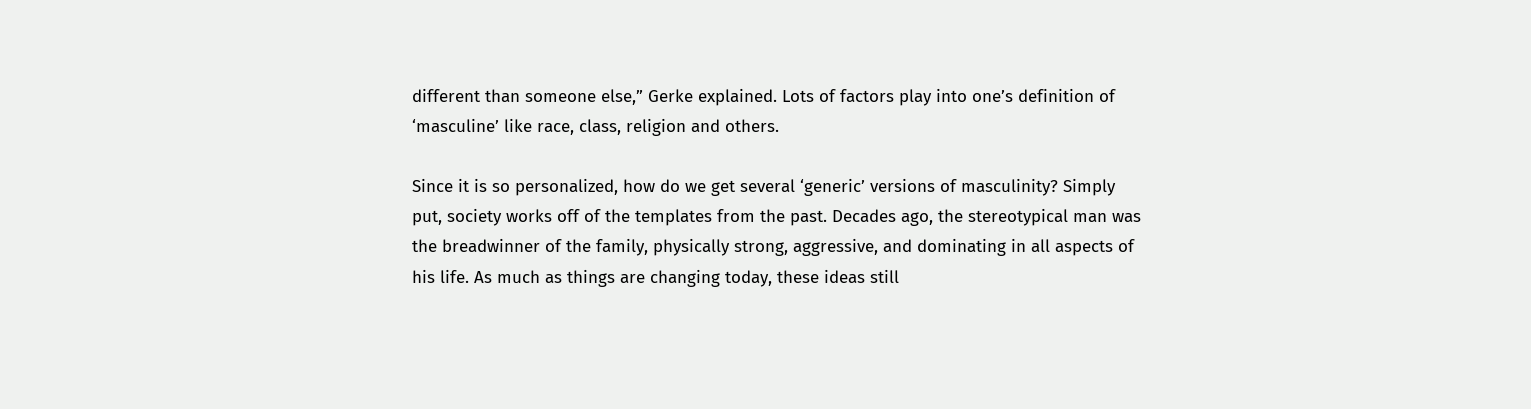different than someone else,” Gerke explained. Lots of factors play into one’s definition of ‘masculine’ like race, class, religion and others.

Since it is so personalized, how do we get several ‘generic’ versions of masculinity? Simply put, society works off of the templates from the past. Decades ago, the stereotypical man was the breadwinner of the family, physically strong, aggressive, and dominating in all aspects of his life. As much as things are changing today, these ideas still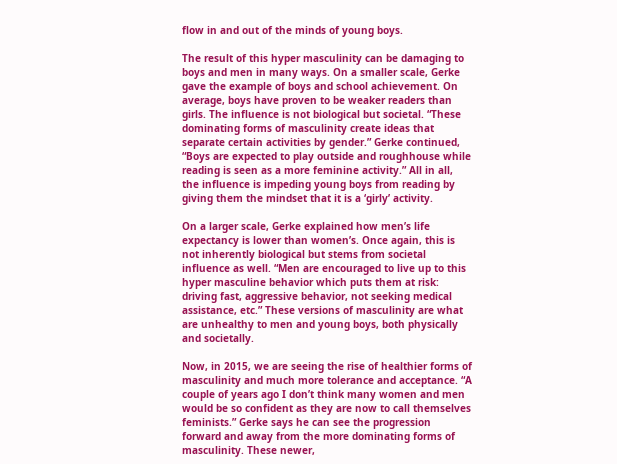flow in and out of the minds of young boys.

The result of this hyper masculinity can be damaging to boys and men in many ways. On a smaller scale, Gerke gave the example of boys and school achievement. On average, boys have proven to be weaker readers than girls. The influence is not biological but societal. “These dominating forms of masculinity create ideas that separate certain activities by gender.” Gerke continued, “Boys are expected to play outside and roughhouse while reading is seen as a more feminine activity.” All in all, the influence is impeding young boys from reading by giving them the mindset that it is a ‘girly’ activity.

On a larger scale, Gerke explained how men’s life expectancy is lower than women’s. Once again, this is not inherently biological but stems from societal influence as well. “Men are encouraged to live up to this hyper masculine behavior which puts them at risk: driving fast, aggressive behavior, not seeking medical assistance, etc.” These versions of masculinity are what are unhealthy to men and young boys, both physically and societally.

Now, in 2015, we are seeing the rise of healthier forms of masculinity and much more tolerance and acceptance. “A couple of years ago I don’t think many women and men would be so confident as they are now to call themselves feminists.” Gerke says he can see the progression forward and away from the more dominating forms of masculinity. These newer,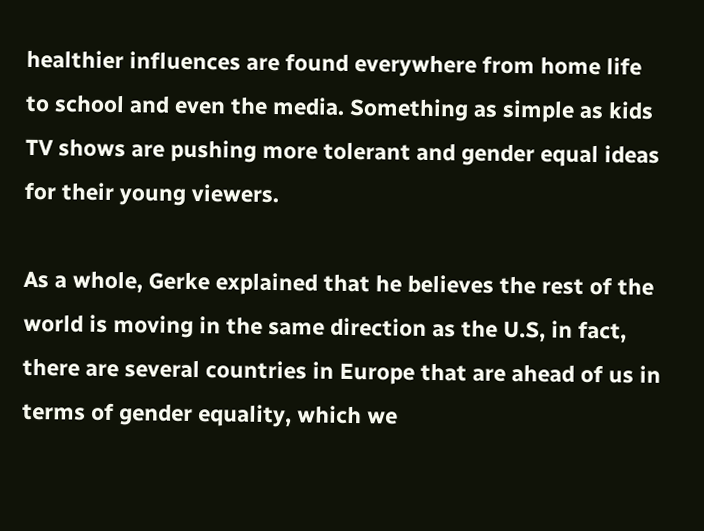healthier influences are found everywhere from home life to school and even the media. Something as simple as kids TV shows are pushing more tolerant and gender equal ideas for their young viewers.

As a whole, Gerke explained that he believes the rest of the world is moving in the same direction as the U.S, in fact, there are several countries in Europe that are ahead of us in terms of gender equality, which we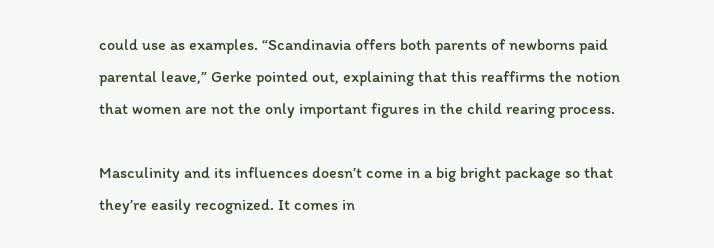could use as examples. “Scandinavia offers both parents of newborns paid parental leave,” Gerke pointed out, explaining that this reaffirms the notion that women are not the only important figures in the child rearing process.

Masculinity and its influences doesn’t come in a big bright package so that they’re easily recognized. It comes in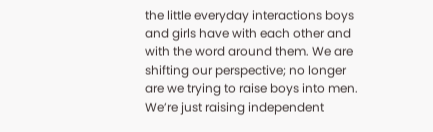the little everyday interactions boys and girls have with each other and with the word around them. We are shifting our perspective; no longer are we trying to raise boys into men. We’re just raising independent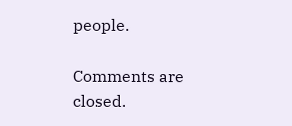people.

Comments are closed.